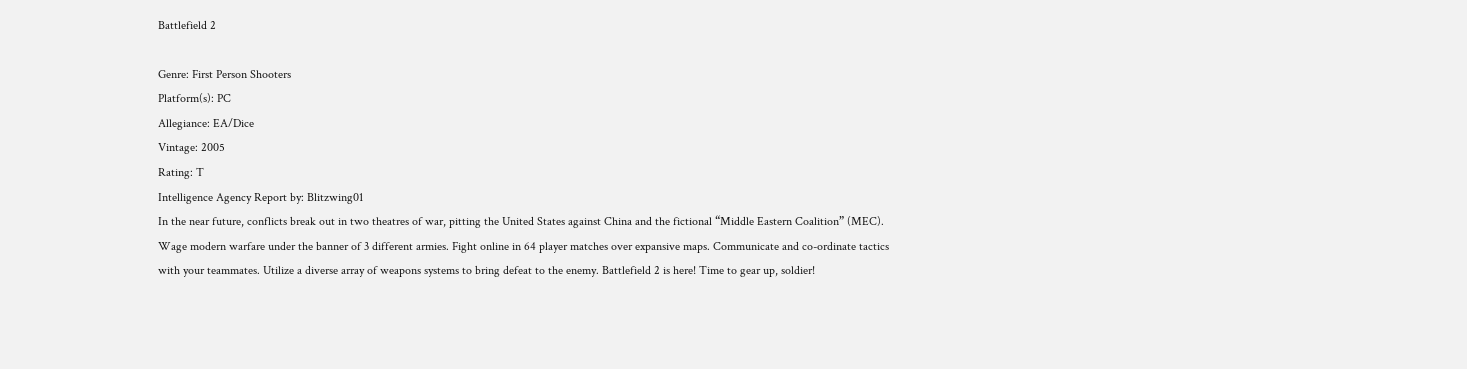Battlefield 2

Genre: First Person Shooters
Platform(s): PC
Allegiance: EA/Dice
Vintage: 2005
Rating: T
Intelligence Agency Report by: Blitzwing01
In the near future, conflicts break out in two theatres of war, pitting the United States against China and the fictional “Middle Eastern Coalition” (MEC). Wage modern warfare under the banner of 3 different armies. Fight online in 64 player matches over expansive maps. Communicate and co-ordinate tactics with your teammates. Utilize a diverse array of weapons systems to bring defeat to the enemy. Battlefield 2 is here! Time to gear up, soldier!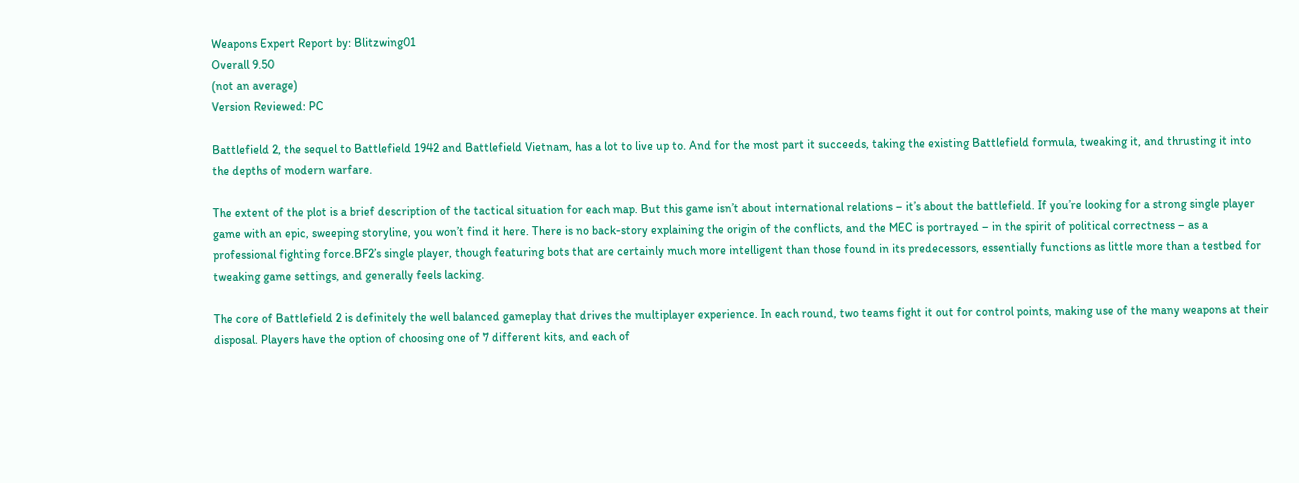Weapons Expert Report by: Blitzwing01
Overall 9.50
(not an average)
Version Reviewed: PC

Battlefield 2, the sequel to Battlefield 1942 and Battlefield Vietnam, has a lot to live up to. And for the most part it succeeds, taking the existing Battlefield formula, tweaking it, and thrusting it into the depths of modern warfare.

The extent of the plot is a brief description of the tactical situation for each map. But this game isn’t about international relations – it’s about the battlefield. If you’re looking for a strong single player game with an epic, sweeping storyline, you won’t find it here. There is no back-story explaining the origin of the conflicts, and the MEC is portrayed – in the spirit of political correctness – as a professional fighting force.BF2’s single player, though featuring bots that are certainly much more intelligent than those found in its predecessors, essentially functions as little more than a testbed for tweaking game settings, and generally feels lacking.

The core of Battlefield 2 is definitely the well balanced gameplay that drives the multiplayer experience. In each round, two teams fight it out for control points, making use of the many weapons at their disposal. Players have the option of choosing one of 7 different kits, and each of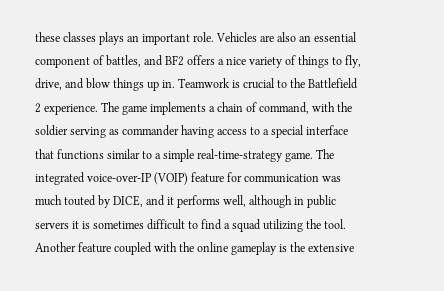these classes plays an important role. Vehicles are also an essential component of battles, and BF2 offers a nice variety of things to fly, drive, and blow things up in. Teamwork is crucial to the Battlefield 2 experience. The game implements a chain of command, with the soldier serving as commander having access to a special interface that functions similar to a simple real-time-strategy game. The integrated voice-over-IP (VOIP) feature for communication was much touted by DICE, and it performs well, although in public servers it is sometimes difficult to find a squad utilizing the tool. Another feature coupled with the online gameplay is the extensive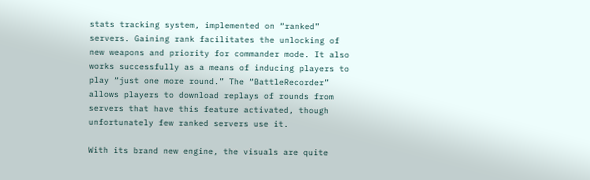stats tracking system, implemented on “ranked” servers. Gaining rank facilitates the unlocking of new weapons and priority for commander mode. It also works successfully as a means of inducing players to play “just one more round.” The “BattleRecorder” allows players to download replays of rounds from servers that have this feature activated, though unfortunately few ranked servers use it.

With its brand new engine, the visuals are quite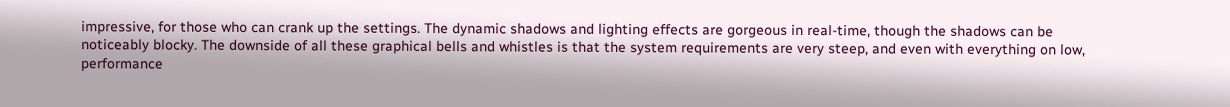impressive, for those who can crank up the settings. The dynamic shadows and lighting effects are gorgeous in real-time, though the shadows can be noticeably blocky. The downside of all these graphical bells and whistles is that the system requirements are very steep, and even with everything on low, performance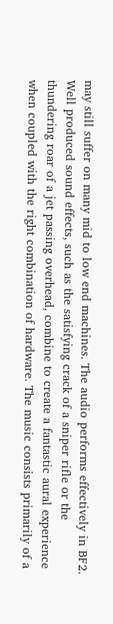may still suffer on many mid to low end machines. The audio performs effectively in BF2. Well produced sound effects, such as the satisfying crack of a sniper rifle or the thundering roar of a jet passing overhead, combine to create a fantastic aural experience when coupled with the right combination of hardware. The music consists primarily of a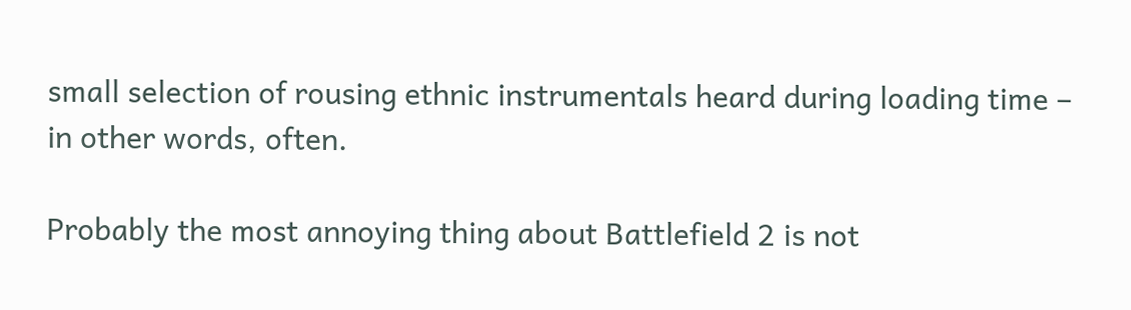small selection of rousing ethnic instrumentals heard during loading time – in other words, often.

Probably the most annoying thing about Battlefield 2 is not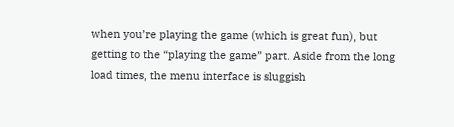when you’re playing the game (which is great fun), but getting to the “playing the game” part. Aside from the long load times, the menu interface is sluggish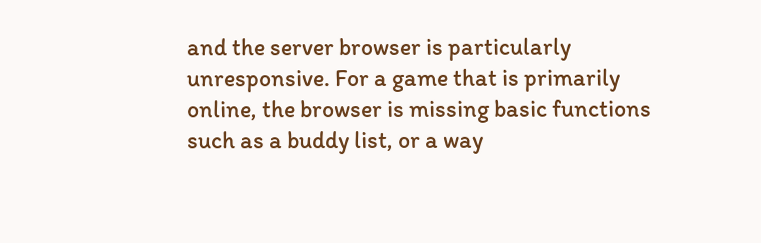and the server browser is particularly unresponsive. For a game that is primarily online, the browser is missing basic functions such as a buddy list, or a way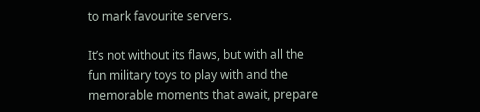to mark favourite servers.

It’s not without its flaws, but with all the fun military toys to play with and the memorable moments that await, prepare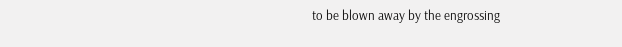to be blown away by the engrossing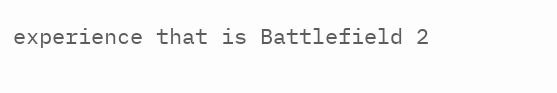experience that is Battlefield 2